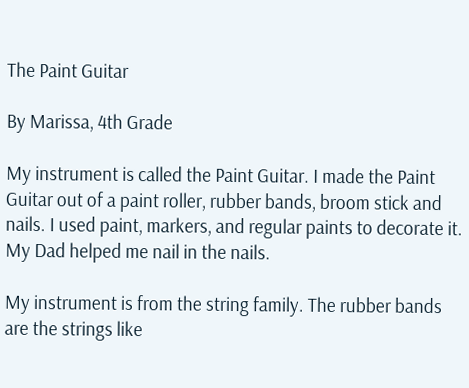The Paint Guitar

By Marissa, 4th Grade

My instrument is called the Paint Guitar. I made the Paint Guitar out of a paint roller, rubber bands, broom stick and nails. I used paint, markers, and regular paints to decorate it. My Dad helped me nail in the nails.

My instrument is from the string family. The rubber bands are the strings like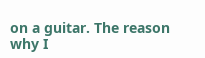on a guitar. The reason why I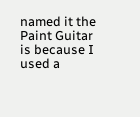named it the Paint Guitar is because I used a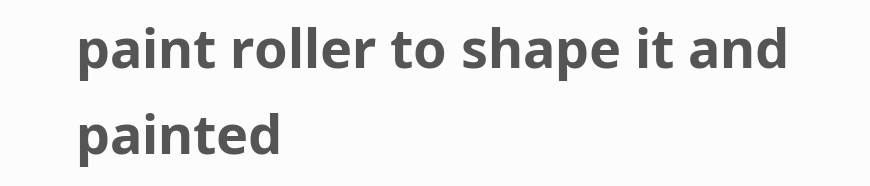paint roller to shape it and painted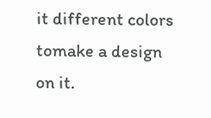it different colors tomake a design on it.